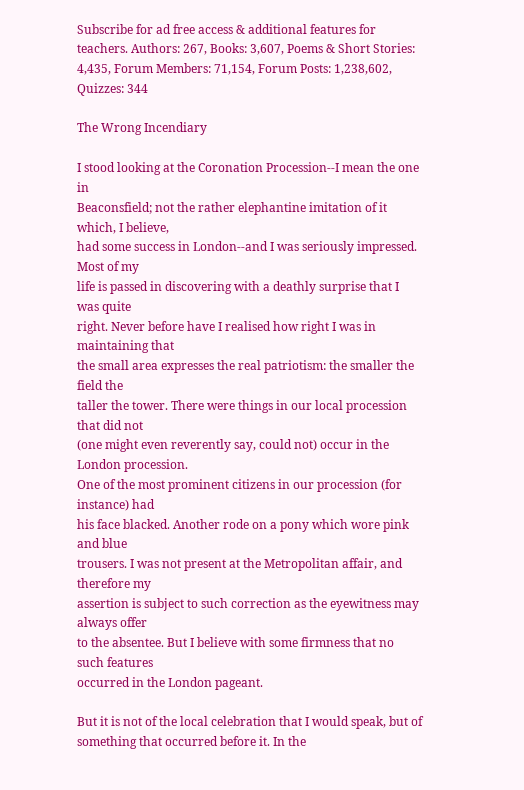Subscribe for ad free access & additional features for teachers. Authors: 267, Books: 3,607, Poems & Short Stories: 4,435, Forum Members: 71,154, Forum Posts: 1,238,602, Quizzes: 344

The Wrong Incendiary

I stood looking at the Coronation Procession--I mean the one in
Beaconsfield; not the rather elephantine imitation of it which, I believe,
had some success in London--and I was seriously impressed. Most of my
life is passed in discovering with a deathly surprise that I was quite
right. Never before have I realised how right I was in maintaining that
the small area expresses the real patriotism: the smaller the field the
taller the tower. There were things in our local procession that did not
(one might even reverently say, could not) occur in the London procession.
One of the most prominent citizens in our procession (for instance) had
his face blacked. Another rode on a pony which wore pink and blue
trousers. I was not present at the Metropolitan affair, and therefore my
assertion is subject to such correction as the eyewitness may always offer
to the absentee. But I believe with some firmness that no such features
occurred in the London pageant.

But it is not of the local celebration that I would speak, but of
something that occurred before it. In the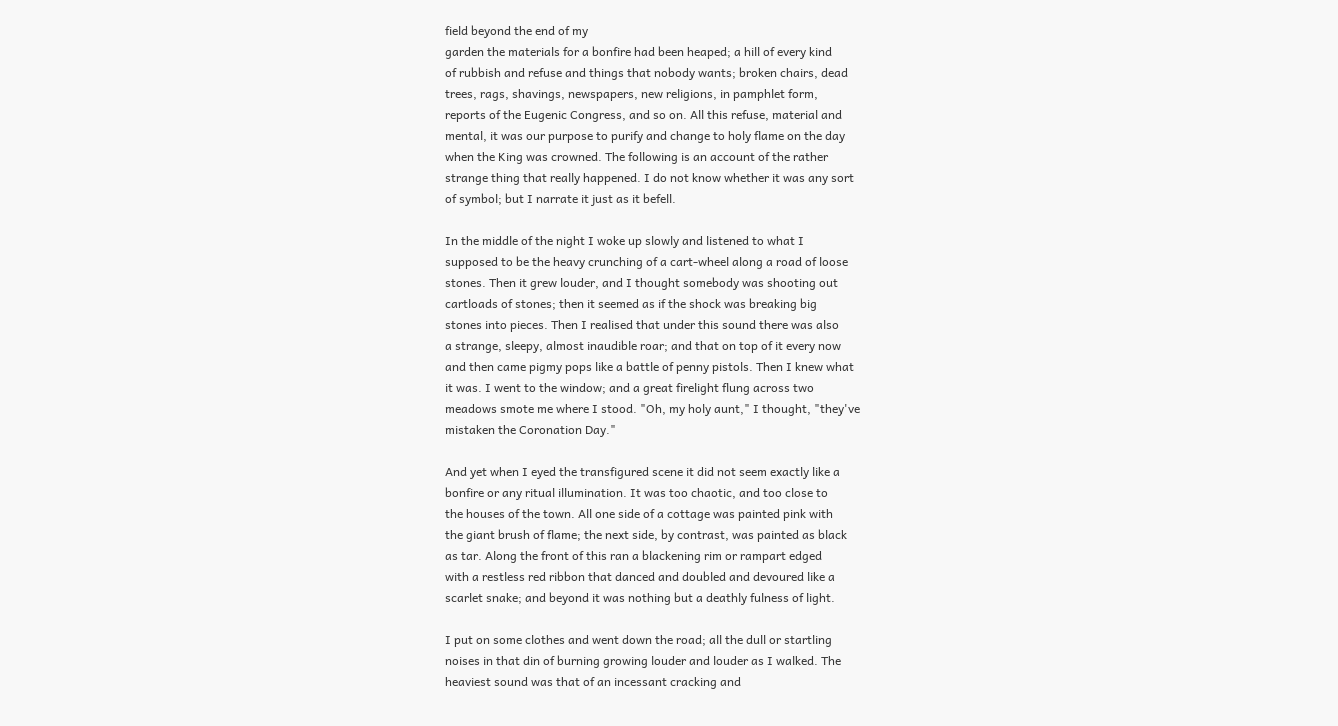field beyond the end of my
garden the materials for a bonfire had been heaped; a hill of every kind
of rubbish and refuse and things that nobody wants; broken chairs, dead
trees, rags, shavings, newspapers, new religions, in pamphlet form,
reports of the Eugenic Congress, and so on. All this refuse, material and
mental, it was our purpose to purify and change to holy flame on the day
when the King was crowned. The following is an account of the rather
strange thing that really happened. I do not know whether it was any sort
of symbol; but I narrate it just as it befell.

In the middle of the night I woke up slowly and listened to what I
supposed to be the heavy crunching of a cart-wheel along a road of loose
stones. Then it grew louder, and I thought somebody was shooting out
cartloads of stones; then it seemed as if the shock was breaking big
stones into pieces. Then I realised that under this sound there was also
a strange, sleepy, almost inaudible roar; and that on top of it every now
and then came pigmy pops like a battle of penny pistols. Then I knew what
it was. I went to the window; and a great firelight flung across two
meadows smote me where I stood. "Oh, my holy aunt," I thought, "they've
mistaken the Coronation Day."

And yet when I eyed the transfigured scene it did not seem exactly like a
bonfire or any ritual illumination. It was too chaotic, and too close to
the houses of the town. All one side of a cottage was painted pink with
the giant brush of flame; the next side, by contrast, was painted as black
as tar. Along the front of this ran a blackening rim or rampart edged
with a restless red ribbon that danced and doubled and devoured like a
scarlet snake; and beyond it was nothing but a deathly fulness of light.

I put on some clothes and went down the road; all the dull or startling
noises in that din of burning growing louder and louder as I walked. The
heaviest sound was that of an incessant cracking and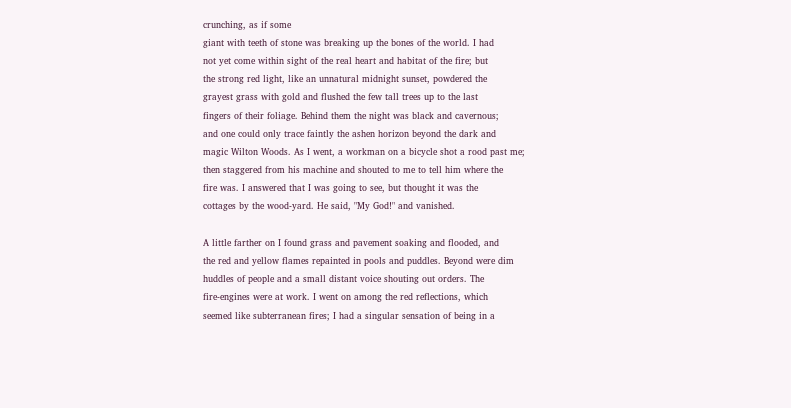crunching, as if some
giant with teeth of stone was breaking up the bones of the world. I had
not yet come within sight of the real heart and habitat of the fire; but
the strong red light, like an unnatural midnight sunset, powdered the
grayest grass with gold and flushed the few tall trees up to the last
fingers of their foliage. Behind them the night was black and cavernous;
and one could only trace faintly the ashen horizon beyond the dark and
magic Wilton Woods. As I went, a workman on a bicycle shot a rood past me;
then staggered from his machine and shouted to me to tell him where the
fire was. I answered that I was going to see, but thought it was the
cottages by the wood-yard. He said, "My God!" and vanished.

A little farther on I found grass and pavement soaking and flooded, and
the red and yellow flames repainted in pools and puddles. Beyond were dim
huddles of people and a small distant voice shouting out orders. The
fire-engines were at work. I went on among the red reflections, which
seemed like subterranean fires; I had a singular sensation of being in a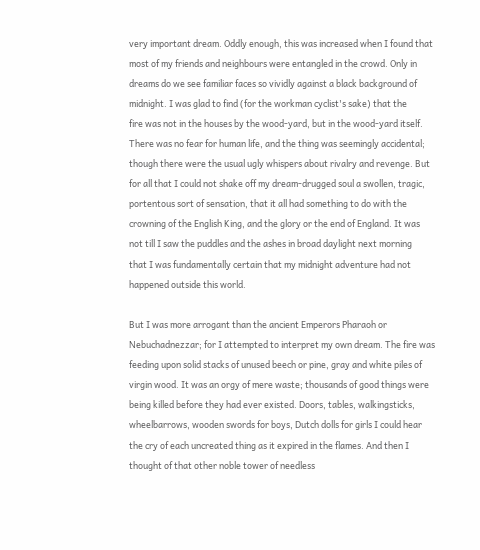very important dream. Oddly enough, this was increased when I found that
most of my friends and neighbours were entangled in the crowd. Only in
dreams do we see familiar faces so vividly against a black background of
midnight. I was glad to find (for the workman cyclist's sake) that the
fire was not in the houses by the wood-yard, but in the wood-yard itself.
There was no fear for human life, and the thing was seemingly accidental;
though there were the usual ugly whispers about rivalry and revenge. But
for all that I could not shake off my dream-drugged soul a swollen, tragic,
portentous sort of sensation, that it all had something to do with the
crowning of the English King, and the glory or the end of England. It was
not till I saw the puddles and the ashes in broad daylight next morning
that I was fundamentally certain that my midnight adventure had not
happened outside this world.

But I was more arrogant than the ancient Emperors Pharaoh or
Nebuchadnezzar; for I attempted to interpret my own dream. The fire was
feeding upon solid stacks of unused beech or pine, gray and white piles of
virgin wood. It was an orgy of mere waste; thousands of good things were
being killed before they had ever existed. Doors, tables, walkingsticks,
wheelbarrows, wooden swords for boys, Dutch dolls for girls I could hear
the cry of each uncreated thing as it expired in the flames. And then I
thought of that other noble tower of needless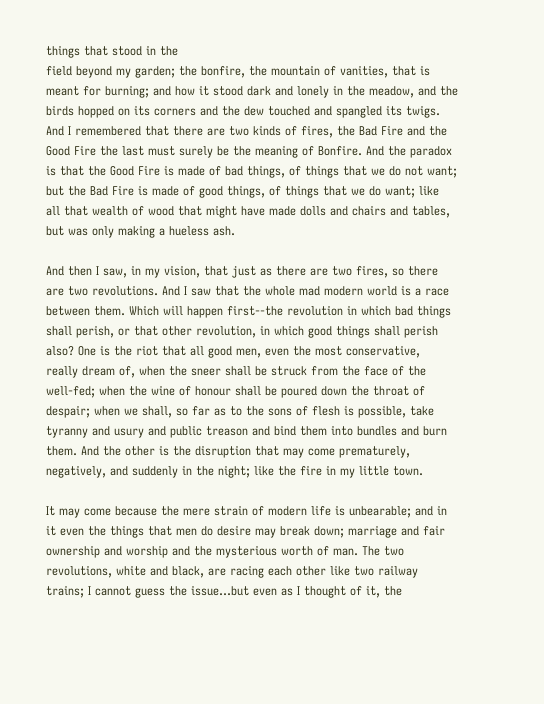things that stood in the
field beyond my garden; the bonfire, the mountain of vanities, that is
meant for burning; and how it stood dark and lonely in the meadow, and the
birds hopped on its corners and the dew touched and spangled its twigs.
And I remembered that there are two kinds of fires, the Bad Fire and the
Good Fire the last must surely be the meaning of Bonfire. And the paradox
is that the Good Fire is made of bad things, of things that we do not want;
but the Bad Fire is made of good things, of things that we do want; like
all that wealth of wood that might have made dolls and chairs and tables,
but was only making a hueless ash.

And then I saw, in my vision, that just as there are two fires, so there
are two revolutions. And I saw that the whole mad modern world is a race
between them. Which will happen first--the revolution in which bad things
shall perish, or that other revolution, in which good things shall perish
also? One is the riot that all good men, even the most conservative,
really dream of, when the sneer shall be struck from the face of the
well-fed; when the wine of honour shall be poured down the throat of
despair; when we shall, so far as to the sons of flesh is possible, take
tyranny and usury and public treason and bind them into bundles and burn
them. And the other is the disruption that may come prematurely,
negatively, and suddenly in the night; like the fire in my little town.

It may come because the mere strain of modern life is unbearable; and in
it even the things that men do desire may break down; marriage and fair
ownership and worship and the mysterious worth of man. The two
revolutions, white and black, are racing each other like two railway
trains; I cannot guess the issue...but even as I thought of it, the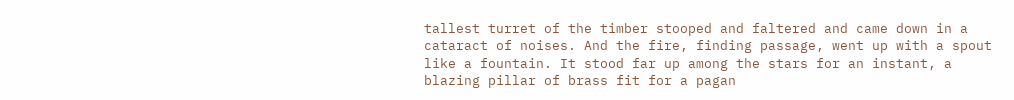tallest turret of the timber stooped and faltered and came down in a
cataract of noises. And the fire, finding passage, went up with a spout
like a fountain. It stood far up among the stars for an instant, a
blazing pillar of brass fit for a pagan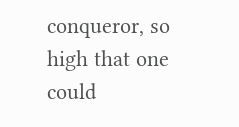conqueror, so high that one could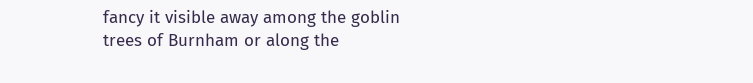fancy it visible away among the goblin trees of Burnham or along the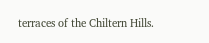terraces of the Chiltern Hills.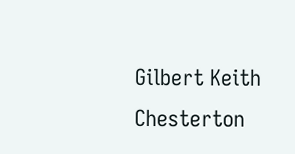Gilbert Keith Chesterton